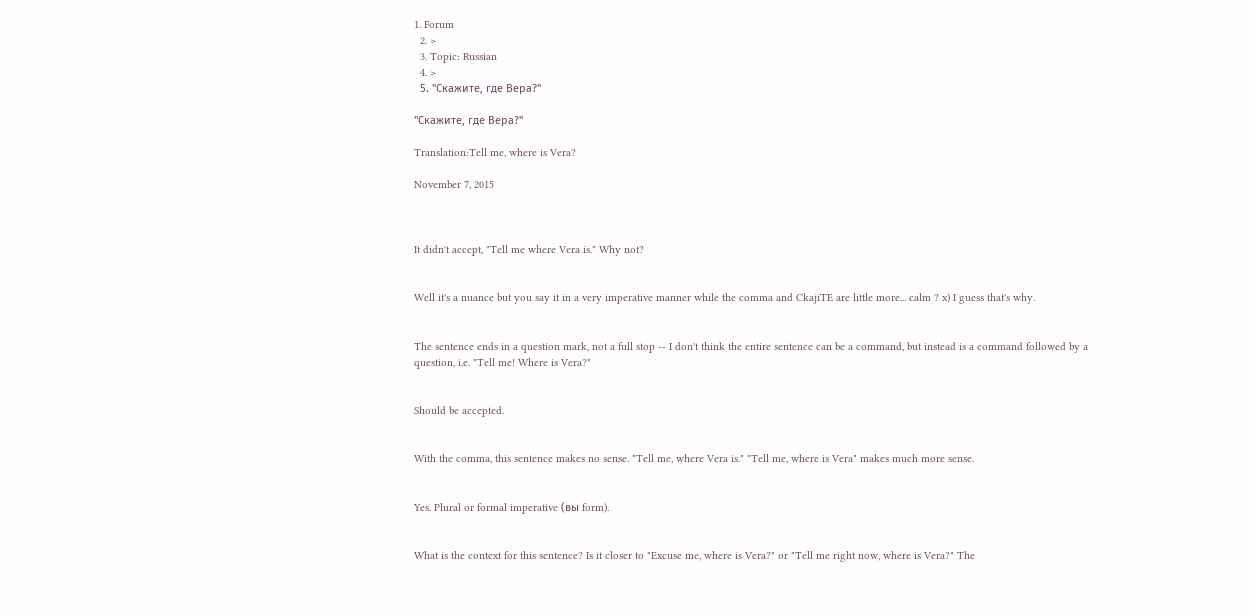1. Forum
  2. >
  3. Topic: Russian
  4. >
  5. "Скажите, где Вера?"

"Скажите, где Вера?"

Translation:Tell me, where is Vera?

November 7, 2015



It didn't accept, "Tell me where Vera is." Why not?


Well it's a nuance but you say it in a very imperative manner while the comma and CkajiTE are little more... calm ? x) I guess that's why.


The sentence ends in a question mark, not a full stop -- I don't think the entire sentence can be a command, but instead is a command followed by a question, i.e. "Tell me! Where is Vera?"


Should be accepted.


With the comma, this sentence makes no sense. "Tell me, where Vera is." "Tell me, where is Vera" makes much more sense.


Yes. Plural or formal imperative (вы form).


What is the context for this sentence? Is it closer to "Excuse me, where is Vera?" or "Tell me right now, where is Vera?" The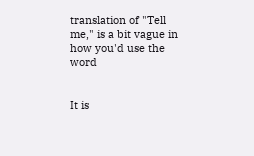translation of "Tell me," is a bit vague in how you'd use the word


It is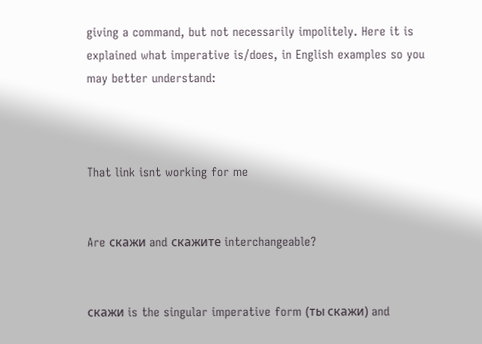giving a command, but not necessarily impolitely. Here it is explained what imperative is/does, in English examples so you may better understand:



That link isnt working for me


Are скажи and скажите interchangeable?


скажи is the singular imperative form (ты скажи) and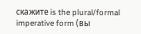скажите is the plural/formal imperative form (вы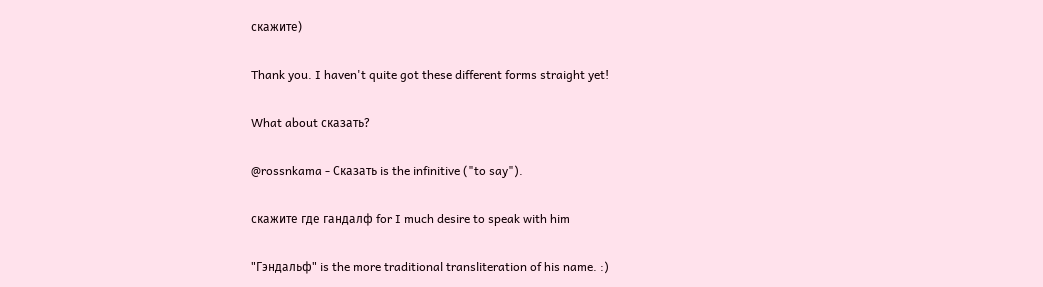скажите)


Thank you. I haven't quite got these different forms straight yet!


What about сказать?


@rossnkama - Сказать is the infinitive ("to say").


скажите где гандалф for I much desire to speak with him


"Гэндальф" is the more traditional transliteration of his name. :)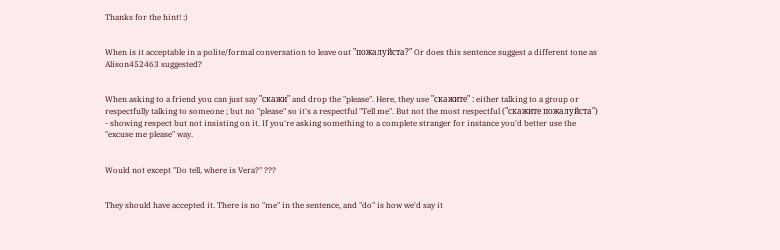Thanks for the hint! :)


When is it acceptable in a polite/formal conversation to leave out "пожалуйста?" Or does this sentence suggest a different tone as Alison452463 suggested?


When asking to a friend you can just say "скажи" and drop the "please". Here, they use "скажите" : either talking to a group or respectfully talking to someone ; but no "please" so it's a respectful "Tell me". But not the most respectful ("скажите пожалуйста") - showing respect but not insisting on it. If you're asking something to a complete stranger for instance you'd better use the "excuse me please" way.


Would not except "Do tell, where is Vera?" ???


They should have accepted it. There is no "me" in the sentence, and "do" is how we'd say it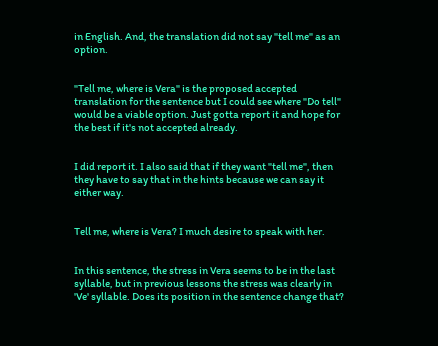in English. And, the translation did not say "tell me" as an option.


"Tell me, where is Vera" is the proposed accepted translation for the sentence but I could see where "Do tell" would be a viable option. Just gotta report it and hope for the best if it's not accepted already.


I did report it. I also said that if they want "tell me", then they have to say that in the hints because we can say it either way.


Tell me, where is Vera? I much desire to speak with her.


In this sentence, the stress in Vera seems to be in the last syllable, but in previous lessons the stress was clearly in 'Ve' syllable. Does its position in the sentence change that?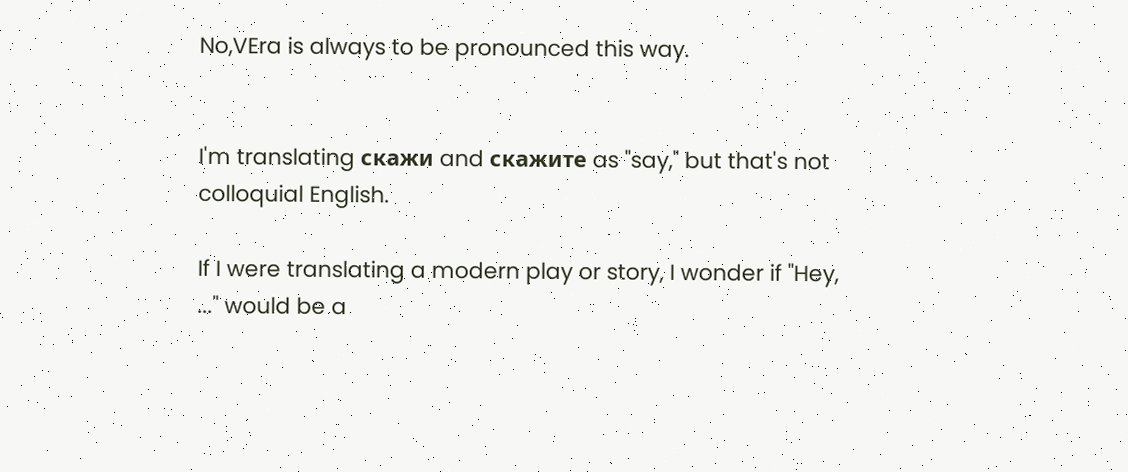No,VEra is always to be pronounced this way.


I'm translating скажи and скажите as "say," but that's not colloquial English.

If I were translating a modern play or story, I wonder if "Hey, ..." would be a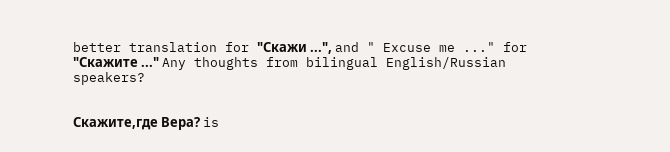better translation for "Скажи ...", and " Excuse me ..." for "Скажите ..." Any thoughts from bilingual English/Russian speakers?


Скажите,где Вера? is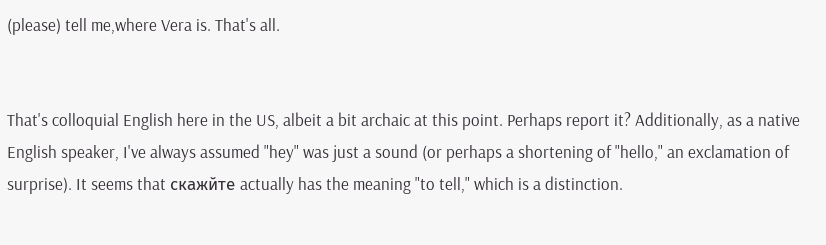(please) tell me,where Vera is. That's all.


That's colloquial English here in the US, albeit a bit archaic at this point. Perhaps report it? Additionally, as a native English speaker, I've always assumed "hey" was just a sound (or perhaps a shortening of "hello," an exclamation of surprise). It seems that скажйте actually has the meaning "to tell," which is a distinction.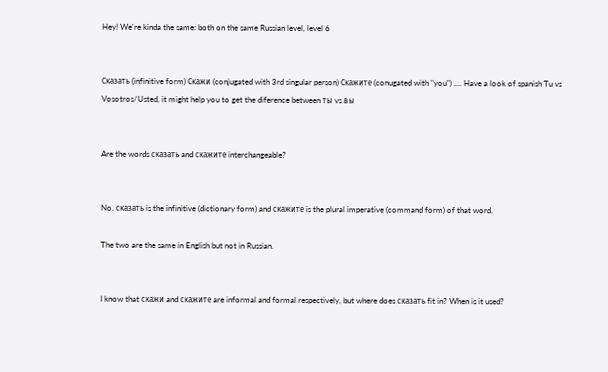Hey! We're kinda the same: both on the same Russian level, level 6


Сказать (infinitive form) Скажи (conjugated with 3rd singular person) Скажите (conugated with "you") .... Have a look of spanish Tu vs Vosotros/Usted, it might help you to get the diference between ты vs вы


Are the words сказать and скажите interchangeable?


No. сказать is the infinitive (dictionary form) and скажите is the plural imperative (command form) of that word.

The two are the same in English but not in Russian.


I know that скажи and скажите are informal and formal respectively, but where does сказать fit in? When is it used?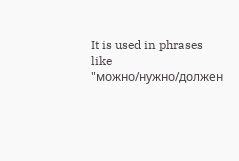It is used in phrases like "можно/нужно/должен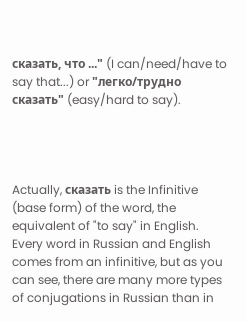сказать, что ..." (I can/need/have to say that...) or "легко/трудно сказать" (easy/hard to say).




Actually, сказать is the Infinitive (base form) of the word, the equivalent of "to say" in English. Every word in Russian and English comes from an infinitive, but as you can see, there are many more types of conjugations in Russian than in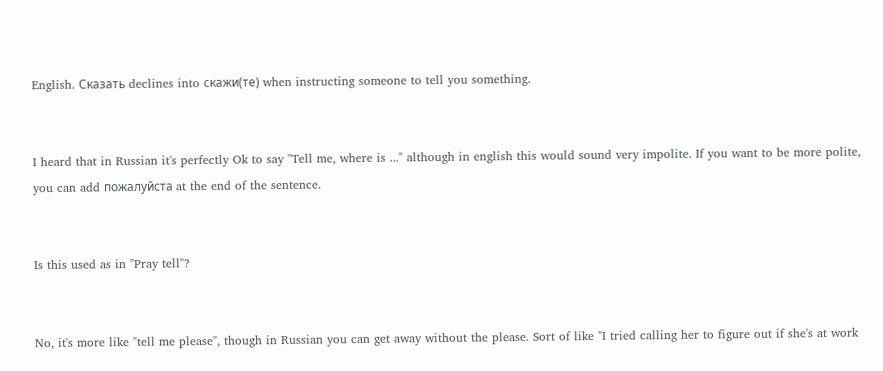English. Сказать declines into скажи(те) when instructing someone to tell you something.


I heard that in Russian it's perfectly Ok to say "Tell me, where is ..." although in english this would sound very impolite. If you want to be more polite, you can add пожалуйста at the end of the sentence.


Is this used as in "Pray tell"?


No, it's more like "tell me please", though in Russian you can get away without the please. Sort of like "I tried calling her to figure out if she's at work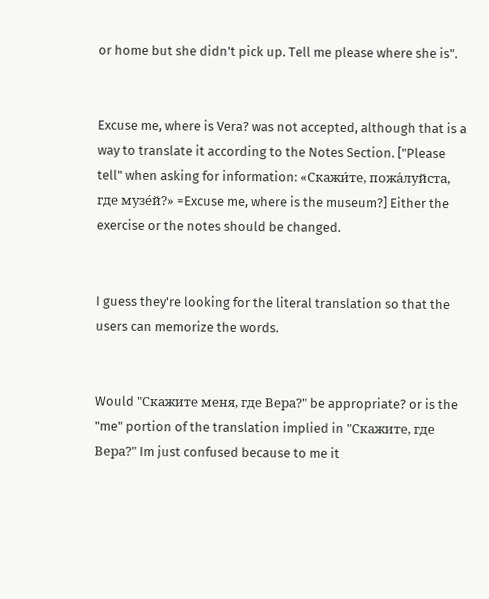or home but she didn't pick up. Tell me please where she is".


Excuse me, where is Vera? was not accepted, although that is a way to translate it according to the Notes Section. ["Please tell" when asking for information: «Скажи́те, пожа́луйста, где музе́й?» =Excuse me, where is the museum?] Either the exercise or the notes should be changed.


I guess they're looking for the literal translation so that the users can memorize the words.


Would "Скажите меня, где Вера?" be appropriate? or is the "me" portion of the translation implied in "Скажите, где Вера?" Im just confused because to me it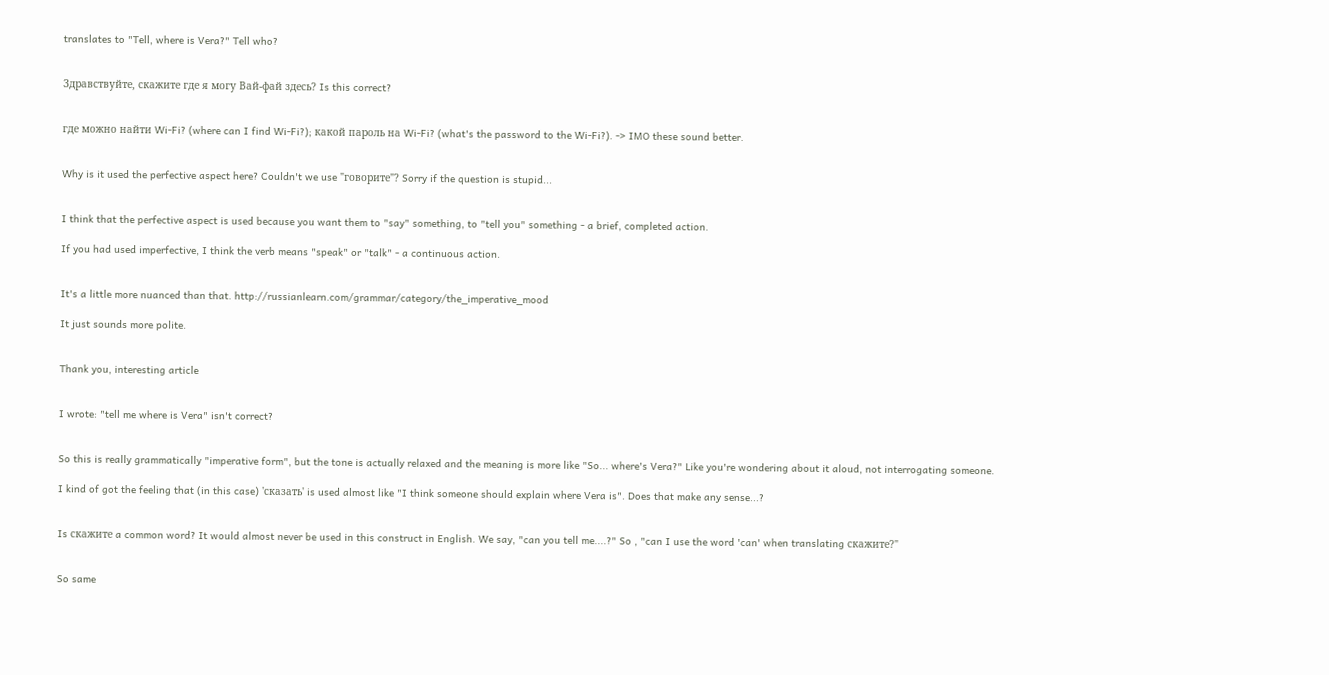translates to "Tell, where is Vera?" Tell who?


Здравствуйте, скажите где я могу Вай-фай здесь? Is this correct?


где можно найти Wi-Fi? (where can I find Wi-Fi?); какой пароль на Wi-Fi? (what's the password to the Wi-Fi?). -> IMO these sound better.


Why is it used the perfective aspect here? Couldn't we use "говорите"? Sorry if the question is stupid...


I think that the perfective aspect is used because you want them to "say" something, to "tell you" something - a brief, completed action.

If you had used imperfective, I think the verb means "speak" or "talk" - a continuous action.


It's a little more nuanced than that. http://russianlearn.com/grammar/category/the_imperative_mood

It just sounds more polite.


Thank you, interesting article


I wrote: "tell me where is Vera" isn't correct?


So this is really grammatically "imperative form", but the tone is actually relaxed and the meaning is more like "So... where's Vera?" Like you're wondering about it aloud, not interrogating someone.

I kind of got the feeling that (in this case) 'сказать' is used almost like "I think someone should explain where Vera is". Does that make any sense...?


Is скажите a common word? It would almost never be used in this construct in English. We say, "can you tell me....?" So , "can I use the word 'can' when translating скажите?"


So same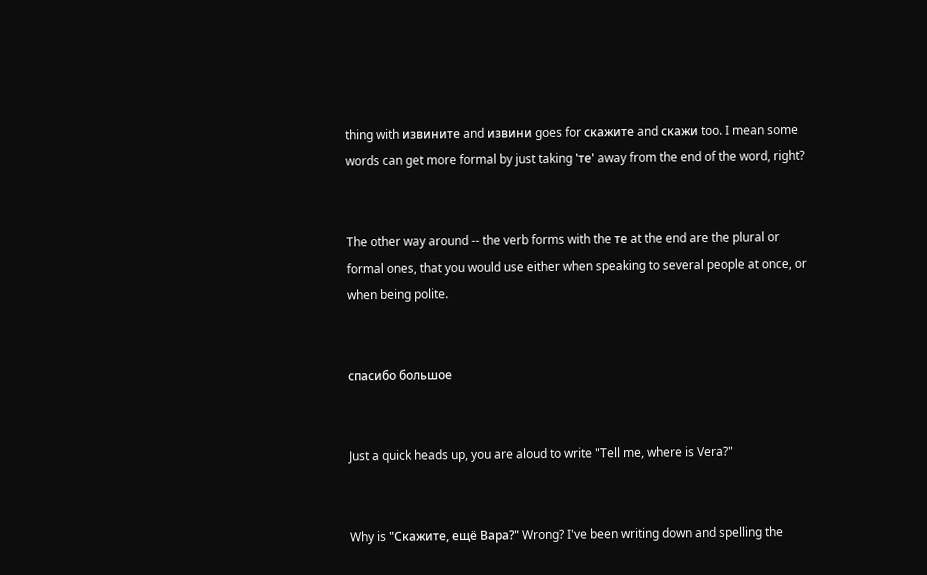thing with извините and извини goes for скажите and скажи too. I mean some words can get more formal by just taking 'те' away from the end of the word, right?


The other way around -- the verb forms with the те at the end are the plural or formal ones, that you would use either when speaking to several people at once, or when being polite.


спасибо большое


Just a quick heads up, you are aloud to write "Tell me, where is Vera?"


Why is "Скажите, ещё Вара?" Wrong? I've been writing down and spelling the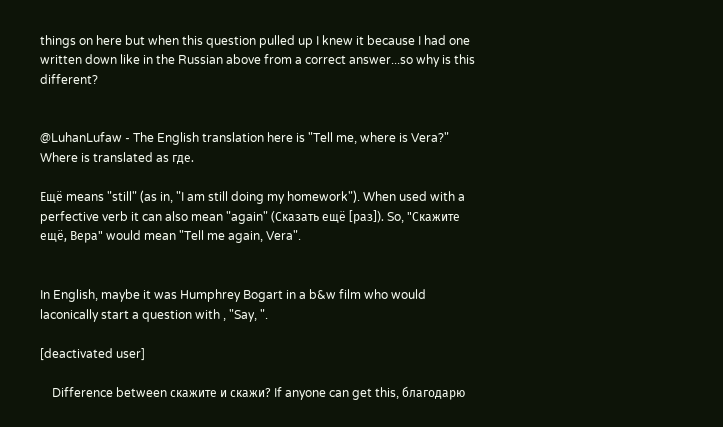things on here but when this question pulled up I knew it because I had one written down like in the Russian above from a correct answer...so why is this different?


@LuhanLufaw - The English translation here is "Tell me, where is Vera?" Where is translated as где.

Ещё means "still" (as in, "I am still doing my homework"). When used with a perfective verb it can also mean "again" (Сказать ещё [раз]). So, "Скажите ещё, Вера" would mean "Tell me again, Vera".


In English, maybe it was Humphrey Bogart in a b&w film who would laconically start a question with , "Say, ".

[deactivated user]

    Difference between скажите и скажи? If anyone can get this, благодарю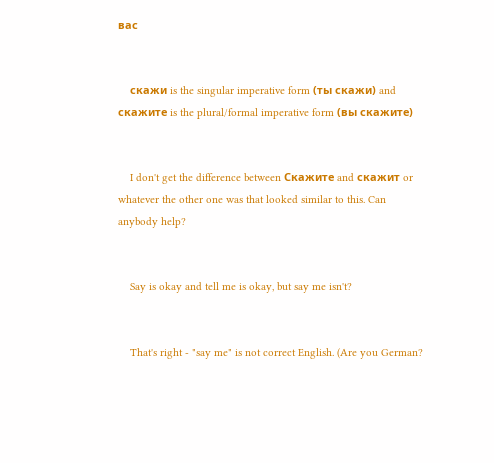вас


    скажи is the singular imperative form (ты скажи) and скажите is the plural/formal imperative form (вы скажите)


    I don't get the difference between Скажите and скажит or whatever the other one was that looked similar to this. Can anybody help?


    Say is okay and tell me is okay, but say me isn't?


    That's right - "say me" is not correct English. (Are you German?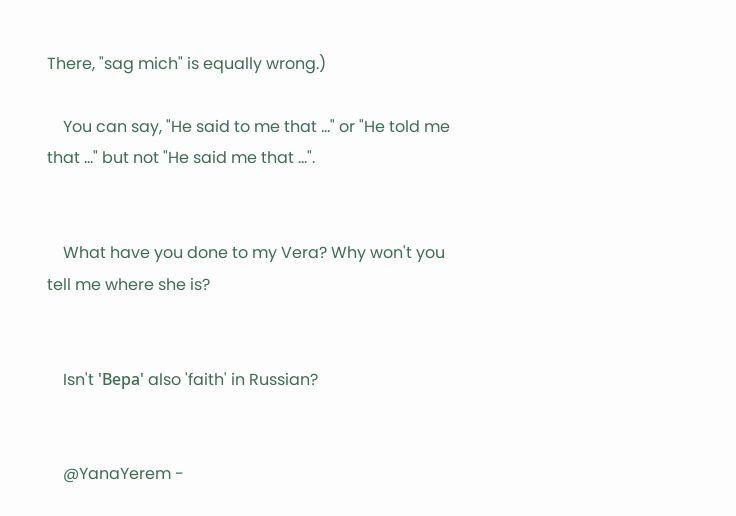There, "sag mich" is equally wrong.)

    You can say, "He said to me that ..." or "He told me that ..." but not "He said me that ...".


    What have you done to my Vera? Why won't you tell me where she is?


    Isn't 'Вера' also 'faith' in Russian?


    @YanaYerem -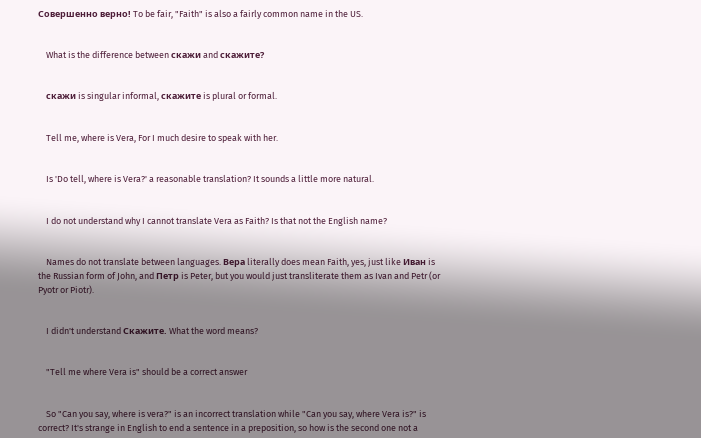Совершенно верно! To be fair, "Faith" is also a fairly common name in the US.


    What is the difference between скажи and скажите?


    скажи is singular informal, скажите is plural or formal.


    Tell me, where is Vera, For I much desire to speak with her.


    Is 'Do tell, where is Vera?' a reasonable translation? It sounds a little more natural.


    I do not understand why I cannot translate Vera as Faith? Is that not the English name?


    Names do not translate between languages. Вера literally does mean Faith, yes, just like Иван is the Russian form of John, and Петр is Peter, but you would just transliterate them as Ivan and Petr (or Pyotr or Piotr).


    I didn't understand Скажите. What the word means?


    "Tell me where Vera is" should be a correct answer


    So "Can you say, where is vera?" is an incorrect translation while "Can you say, where Vera is?" is correct? It's strange in English to end a sentence in a preposition, so how is the second one not a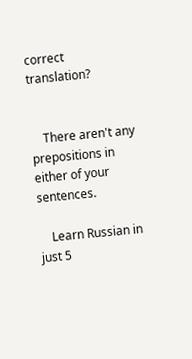correct translation?


    There aren't any prepositions in either of your sentences.

    Learn Russian in just 5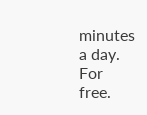minutes a day. For free.